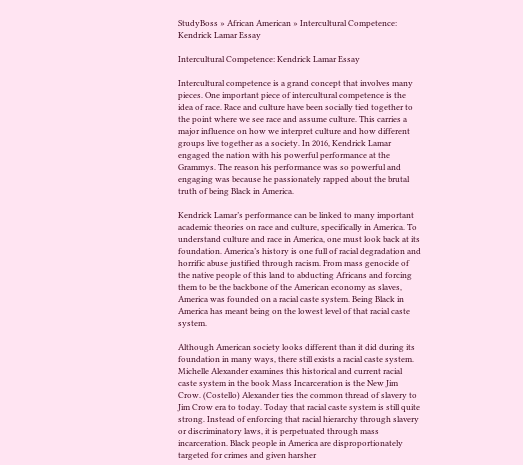StudyBoss » African American » Intercultural Competence: Kendrick Lamar Essay

Intercultural Competence: Kendrick Lamar Essay

Intercultural competence is a grand concept that involves many pieces. One important piece of intercultural competence is the idea of race. Race and culture have been socially tied together to the point where we see race and assume culture. This carries a major influence on how we interpret culture and how different groups live together as a society. In 2016, Kendrick Lamar engaged the nation with his powerful performance at the Grammys. The reason his performance was so powerful and engaging was because he passionately rapped about the brutal truth of being Black in America.

Kendrick Lamar’s performance can be linked to many important academic theories on race and culture, specifically in America. To understand culture and race in America, one must look back at its foundation. America’s history is one full of racial degradation and horrific abuse justified through racism. From mass genocide of the native people of this land to abducting Africans and forcing them to be the backbone of the American economy as slaves, America was founded on a racial caste system. Being Black in America has meant being on the lowest level of that racial caste system.

Although American society looks different than it did during its foundation in many ways, there still exists a racial caste system. Michelle Alexander examines this historical and current racial caste system in the book Mass Incarceration is the New Jim Crow. (Costello) Alexander ties the common thread of slavery to Jim Crow era to today. Today that racial caste system is still quite strong. Instead of enforcing that racial hierarchy through slavery or discriminatory laws, it is perpetuated through mass incarceration. Black people in America are disproportionately targeted for crimes and given harsher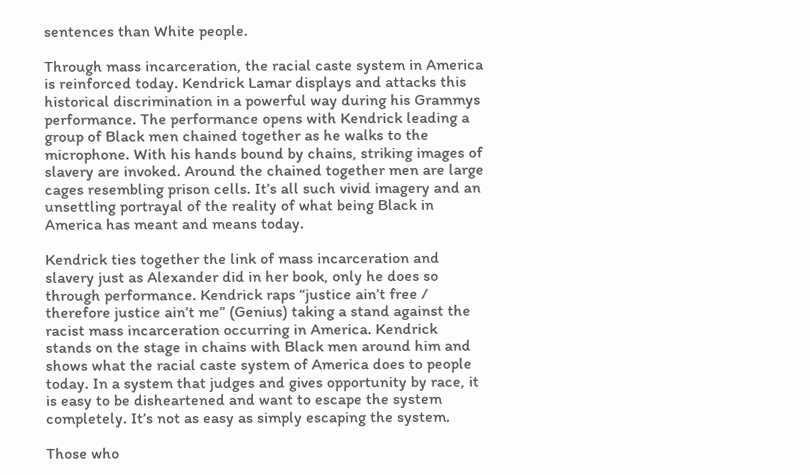sentences than White people.

Through mass incarceration, the racial caste system in America is reinforced today. Kendrick Lamar displays and attacks this historical discrimination in a powerful way during his Grammys performance. The performance opens with Kendrick leading a group of Black men chained together as he walks to the microphone. With his hands bound by chains, striking images of slavery are invoked. Around the chained together men are large cages resembling prison cells. It’s all such vivid imagery and an unsettling portrayal of the reality of what being Black in America has meant and means today.

Kendrick ties together the link of mass incarceration and slavery just as Alexander did in her book, only he does so through performance. Kendrick raps “justice ain’t free / therefore justice ain’t me” (Genius) taking a stand against the racist mass incarceration occurring in America. Kendrick stands on the stage in chains with Black men around him and shows what the racial caste system of America does to people today. In a system that judges and gives opportunity by race, it is easy to be disheartened and want to escape the system completely. It’s not as easy as simply escaping the system.

Those who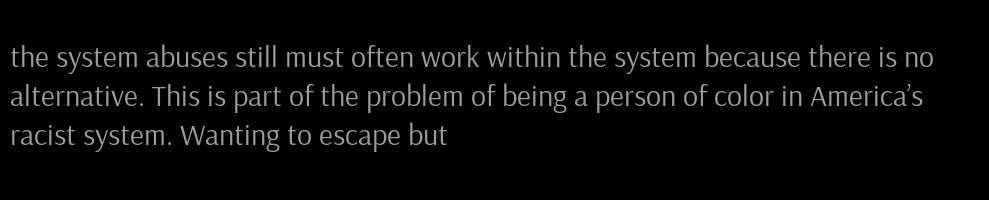the system abuses still must often work within the system because there is no alternative. This is part of the problem of being a person of color in America’s racist system. Wanting to escape but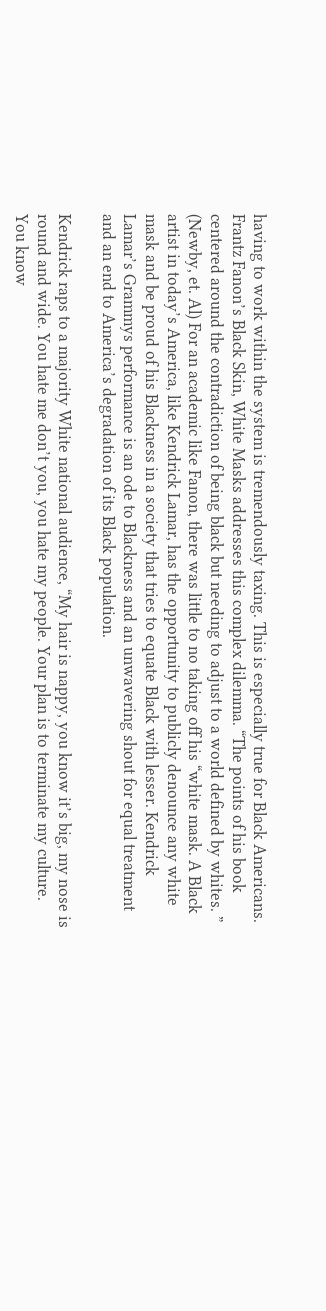having to work within the system is tremendously taxing. This is especially true for Black Americans. Frantz Fanon’s Black Skin, White Masks addresses this complex dilemma. “The points of his book centered around the contradiction of being black but needing to adjust to a world defined by whites. ” (Newby, et. Al) For an academic like Fanon, there was little to no taking off his “white mask. A Black artist in today’s America, like Kendrick Lamar, has the opportunity to publicly denounce any white mask and be proud of his Blackness in a society that tries to equate Black with lesser. Kendrick Lamar’s Grammys performance is an ode to Blackness and an unwavering shout for equal treatment and an end to America’s degradation of its Black population.

Kendrick raps to a majority White national audience, “My hair is nappy, you know it’s big, my nose is round and wide. You hate me don’t you, you hate my people. Your plan is to terminate my culture. You know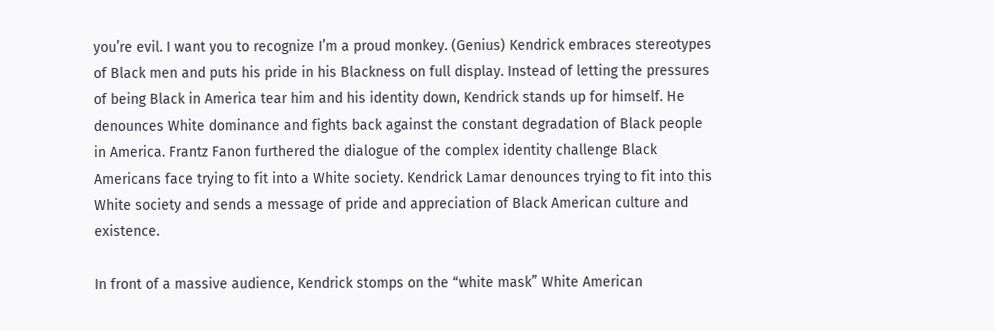you’re evil. I want you to recognize I’m a proud monkey. (Genius) Kendrick embraces stereotypes of Black men and puts his pride in his Blackness on full display. Instead of letting the pressures of being Black in America tear him and his identity down, Kendrick stands up for himself. He denounces White dominance and fights back against the constant degradation of Black people in America. Frantz Fanon furthered the dialogue of the complex identity challenge Black Americans face trying to fit into a White society. Kendrick Lamar denounces trying to fit into this White society and sends a message of pride and appreciation of Black American culture and existence.

In front of a massive audience, Kendrick stomps on the “white mask” White American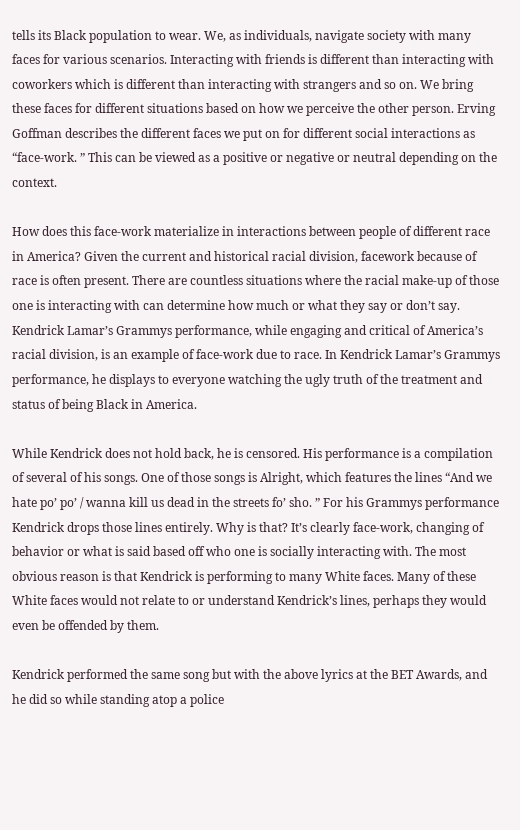tells its Black population to wear. We, as individuals, navigate society with many faces for various scenarios. Interacting with friends is different than interacting with coworkers which is different than interacting with strangers and so on. We bring these faces for different situations based on how we perceive the other person. Erving Goffman describes the different faces we put on for different social interactions as “face-work. ” This can be viewed as a positive or negative or neutral depending on the context.

How does this face-work materialize in interactions between people of different race in America? Given the current and historical racial division, facework because of race is often present. There are countless situations where the racial make-up of those one is interacting with can determine how much or what they say or don’t say. Kendrick Lamar’s Grammys performance, while engaging and critical of America’s racial division, is an example of face-work due to race. In Kendrick Lamar’s Grammys performance, he displays to everyone watching the ugly truth of the treatment and status of being Black in America.

While Kendrick does not hold back, he is censored. His performance is a compilation of several of his songs. One of those songs is Alright, which features the lines “And we hate po’ po’ / wanna kill us dead in the streets fo’ sho. ” For his Grammys performance Kendrick drops those lines entirely. Why is that? It’s clearly face-work, changing of behavior or what is said based off who one is socially interacting with. The most obvious reason is that Kendrick is performing to many White faces. Many of these White faces would not relate to or understand Kendrick’s lines, perhaps they would even be offended by them.

Kendrick performed the same song but with the above lyrics at the BET Awards, and he did so while standing atop a police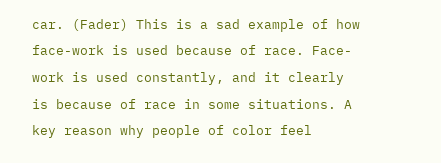car. (Fader) This is a sad example of how face-work is used because of race. Face-work is used constantly, and it clearly is because of race in some situations. A key reason why people of color feel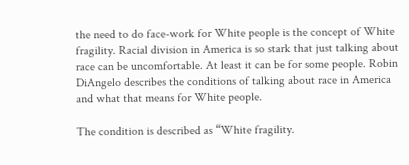the need to do face-work for White people is the concept of White fragility. Racial division in America is so stark that just talking about race can be uncomfortable. At least it can be for some people. Robin DiAngelo describes the conditions of talking about race in America and what that means for White people.

The condition is described as “White fragility.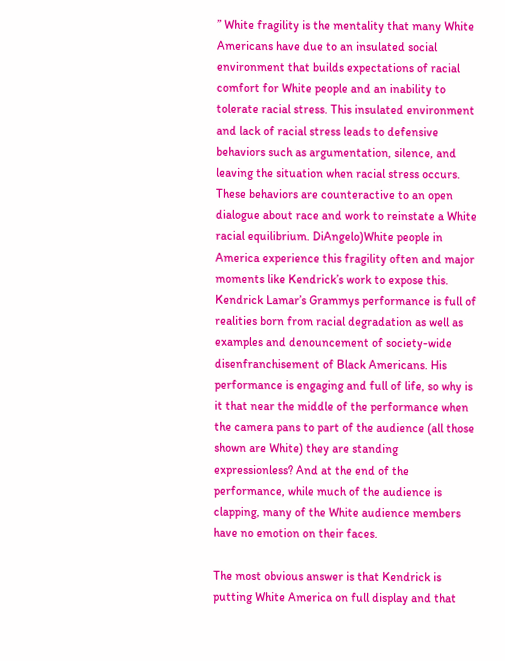” White fragility is the mentality that many White Americans have due to an insulated social environment that builds expectations of racial comfort for White people and an inability to tolerate racial stress. This insulated environment and lack of racial stress leads to defensive behaviors such as argumentation, silence, and leaving the situation when racial stress occurs. These behaviors are counteractive to an open dialogue about race and work to reinstate a White racial equilibrium. DiAngelo)White people in America experience this fragility often and major moments like Kendrick’s work to expose this. Kendrick Lamar’s Grammys performance is full of realities born from racial degradation as well as examples and denouncement of society-wide disenfranchisement of Black Americans. His performance is engaging and full of life, so why is it that near the middle of the performance when the camera pans to part of the audience (all those shown are White) they are standing expressionless? And at the end of the performance, while much of the audience is clapping, many of the White audience members have no emotion on their faces.

The most obvious answer is that Kendrick is putting White America on full display and that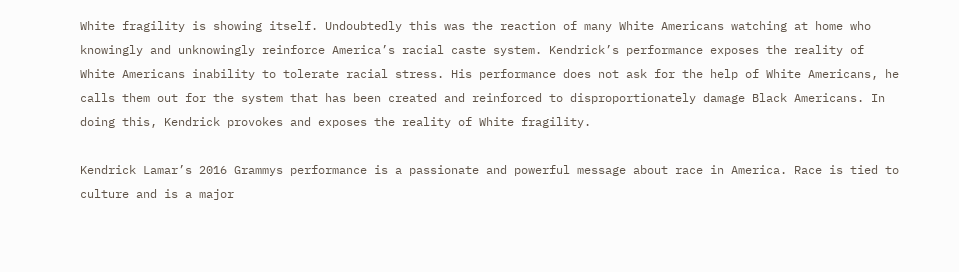White fragility is showing itself. Undoubtedly this was the reaction of many White Americans watching at home who knowingly and unknowingly reinforce America’s racial caste system. Kendrick’s performance exposes the reality of White Americans inability to tolerate racial stress. His performance does not ask for the help of White Americans, he calls them out for the system that has been created and reinforced to disproportionately damage Black Americans. In doing this, Kendrick provokes and exposes the reality of White fragility.

Kendrick Lamar’s 2016 Grammys performance is a passionate and powerful message about race in America. Race is tied to culture and is a major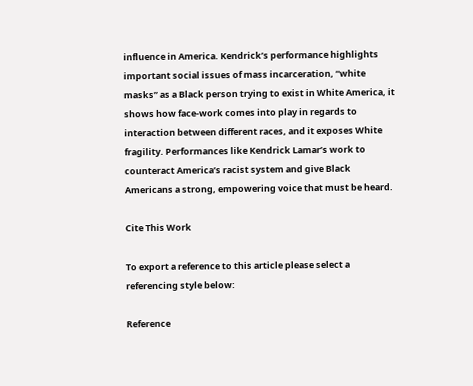influence in America. Kendrick’s performance highlights important social issues of mass incarceration, “white masks” as a Black person trying to exist in White America, it shows how face-work comes into play in regards to interaction between different races, and it exposes White fragility. Performances like Kendrick Lamar’s work to counteract America’s racist system and give Black Americans a strong, empowering voice that must be heard.

Cite This Work

To export a reference to this article please select a referencing style below:

Reference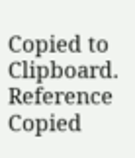Copied to Clipboard.
Reference Copied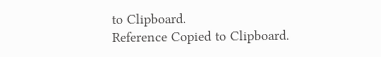to Clipboard.
Reference Copied to Clipboard.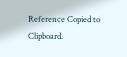Reference Copied to Clipboard.